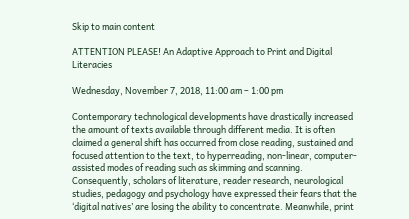Skip to main content

ATTENTION PLEASE! An Adaptive Approach to Print and Digital Literacies

Wednesday, November 7, 2018, 11:00 am – 1:00 pm

Contemporary technological developments have drastically increased the amount of texts available through different media. It is often claimed a general shift has occurred from close reading, sustained and focused attention to the text, to hyperreading, non-linear, computer-assisted modes of reading such as skimming and scanning. Consequently, scholars of literature, reader research, neurological studies, pedagogy and psychology have expressed their fears that the ‘digital natives’ are losing the ability to concentrate. Meanwhile, print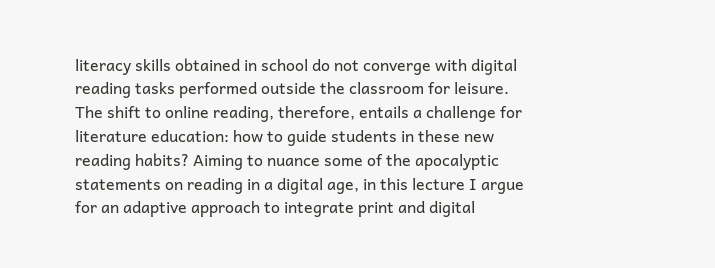literacy skills obtained in school do not converge with digital reading tasks performed outside the classroom for leisure. The shift to online reading, therefore, entails a challenge for literature education: how to guide students in these new reading habits? Aiming to nuance some of the apocalyptic statements on reading in a digital age, in this lecture I argue for an adaptive approach to integrate print and digital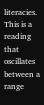literacies. This is a reading that oscillates between a range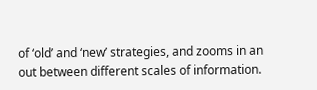of ‘old’ and ‘new’ strategies, and zooms in an out between different scales of information.